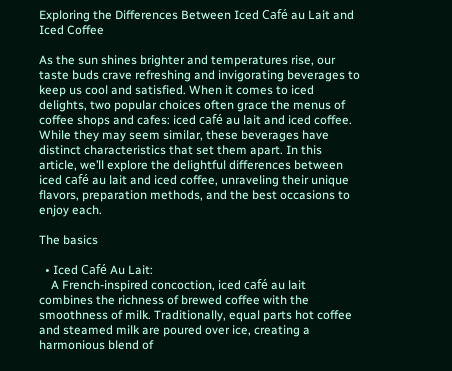Exploring the Differences Between Iced Café au Lait and Iced Coffee

As the sun shines brighter and temperatures rise, our taste buds crave refreshing and invigorating beverages to keep us cool and satisfied. When it comes to iced delights, two popular choices often grace the menus of coffee shops and cafes: iced café au lait and iced coffee. While they may seem similar, these beverages have distinct characteristics that set them apart. In this article, we’ll explore the delightful differences between iced café au lait and iced coffee, unraveling their unique flavors, preparation methods, and the best occasions to enjoy each.

The basics

  • Iced Café Au Lait:
    A French-inspired concoction, iced café au lait combines the richness of brewed coffee with the smoothness of milk. Traditionally, equal parts hot coffee and steamed milk are poured over ice, creating a harmonious blend of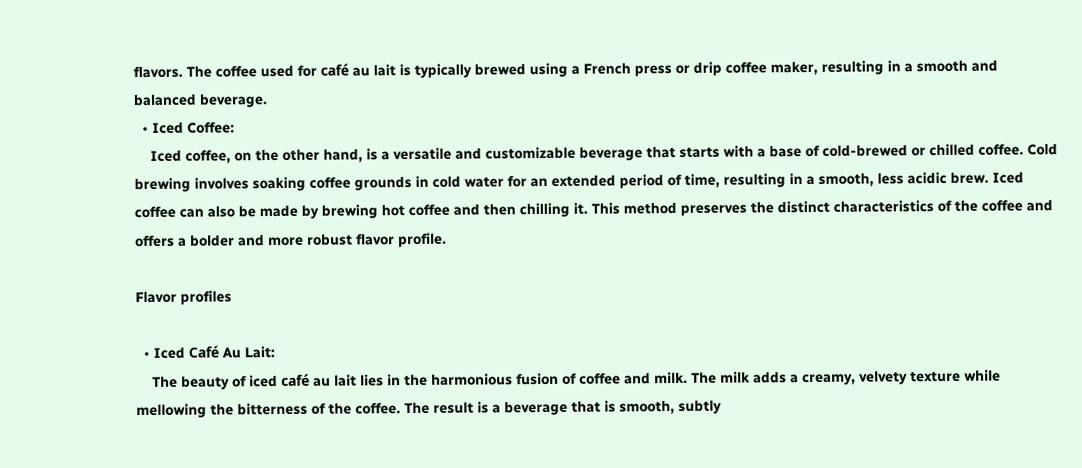flavors. The coffee used for café au lait is typically brewed using a French press or drip coffee maker, resulting in a smooth and balanced beverage.
  • Iced Coffee:
    Iced coffee, on the other hand, is a versatile and customizable beverage that starts with a base of cold-brewed or chilled coffee. Cold brewing involves soaking coffee grounds in cold water for an extended period of time, resulting in a smooth, less acidic brew. Iced coffee can also be made by brewing hot coffee and then chilling it. This method preserves the distinct characteristics of the coffee and offers a bolder and more robust flavor profile.

Flavor profiles

  • Iced Café Au Lait:
    The beauty of iced café au lait lies in the harmonious fusion of coffee and milk. The milk adds a creamy, velvety texture while mellowing the bitterness of the coffee. The result is a beverage that is smooth, subtly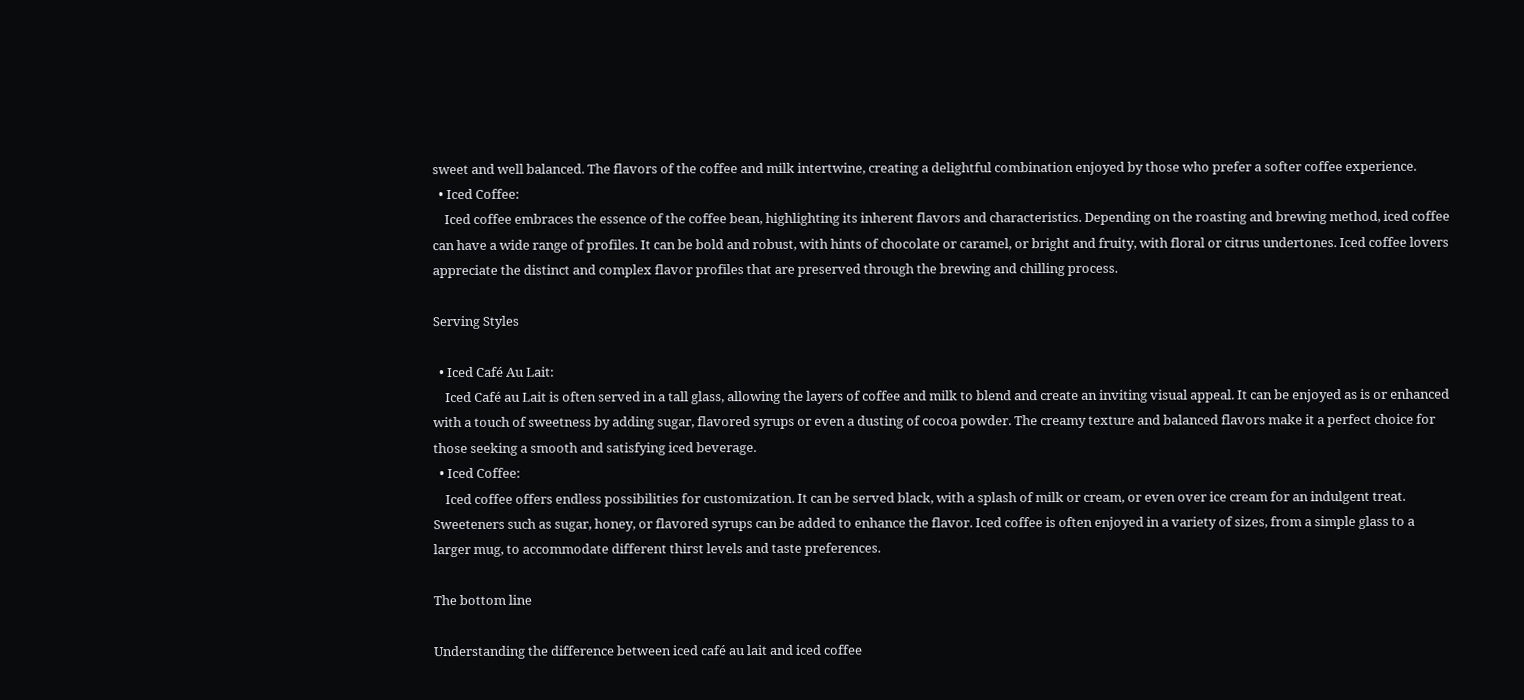sweet and well balanced. The flavors of the coffee and milk intertwine, creating a delightful combination enjoyed by those who prefer a softer coffee experience.
  • Iced Coffee:
    Iced coffee embraces the essence of the coffee bean, highlighting its inherent flavors and characteristics. Depending on the roasting and brewing method, iced coffee can have a wide range of profiles. It can be bold and robust, with hints of chocolate or caramel, or bright and fruity, with floral or citrus undertones. Iced coffee lovers appreciate the distinct and complex flavor profiles that are preserved through the brewing and chilling process.

Serving Styles

  • Iced Café Au Lait:
    Iced Café au Lait is often served in a tall glass, allowing the layers of coffee and milk to blend and create an inviting visual appeal. It can be enjoyed as is or enhanced with a touch of sweetness by adding sugar, flavored syrups or even a dusting of cocoa powder. The creamy texture and balanced flavors make it a perfect choice for those seeking a smooth and satisfying iced beverage.
  • Iced Coffee:
    Iced coffee offers endless possibilities for customization. It can be served black, with a splash of milk or cream, or even over ice cream for an indulgent treat. Sweeteners such as sugar, honey, or flavored syrups can be added to enhance the flavor. Iced coffee is often enjoyed in a variety of sizes, from a simple glass to a larger mug, to accommodate different thirst levels and taste preferences.

The bottom line

Understanding the difference between iced café au lait and iced coffee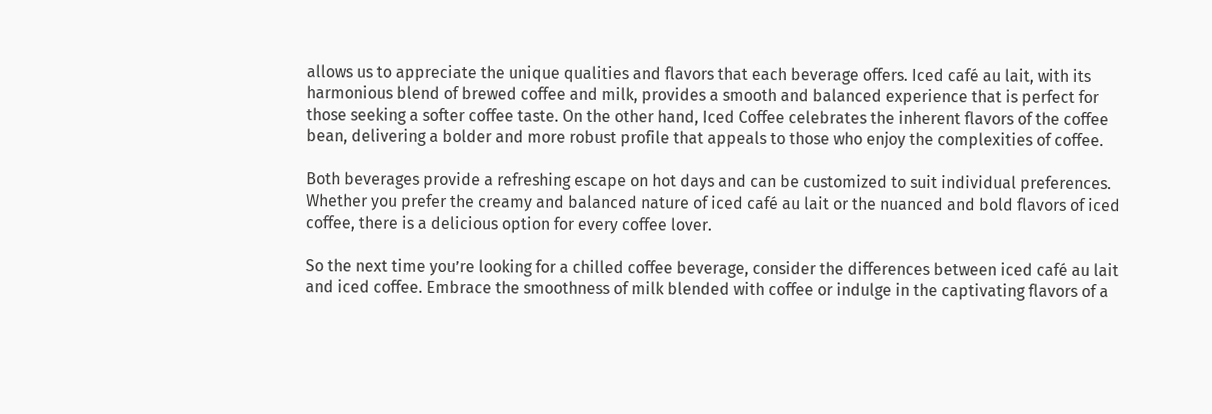allows us to appreciate the unique qualities and flavors that each beverage offers. Iced café au lait, with its harmonious blend of brewed coffee and milk, provides a smooth and balanced experience that is perfect for those seeking a softer coffee taste. On the other hand, Iced Coffee celebrates the inherent flavors of the coffee bean, delivering a bolder and more robust profile that appeals to those who enjoy the complexities of coffee.

Both beverages provide a refreshing escape on hot days and can be customized to suit individual preferences. Whether you prefer the creamy and balanced nature of iced café au lait or the nuanced and bold flavors of iced coffee, there is a delicious option for every coffee lover.

So the next time you’re looking for a chilled coffee beverage, consider the differences between iced café au lait and iced coffee. Embrace the smoothness of milk blended with coffee or indulge in the captivating flavors of a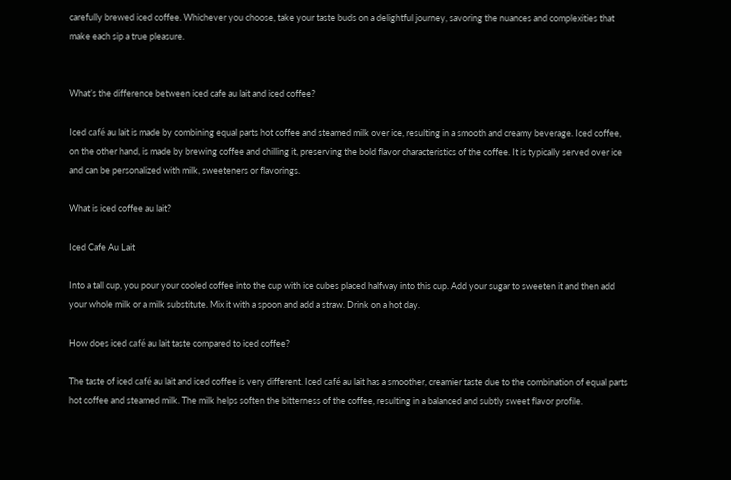carefully brewed iced coffee. Whichever you choose, take your taste buds on a delightful journey, savoring the nuances and complexities that make each sip a true pleasure.


What’s the difference between iced cafe au lait and iced coffee?

Iced café au lait is made by combining equal parts hot coffee and steamed milk over ice, resulting in a smooth and creamy beverage. Iced coffee, on the other hand, is made by brewing coffee and chilling it, preserving the bold flavor characteristics of the coffee. It is typically served over ice and can be personalized with milk, sweeteners or flavorings.

What is iced coffee au lait?

Iced Cafe Au Lait

Into a tall cup, you pour your cooled coffee into the cup with ice cubes placed halfway into this cup. Add your sugar to sweeten it and then add your whole milk or a milk substitute. Mix it with a spoon and add a straw. Drink on a hot day.

How does iced café au lait taste compared to iced coffee?

The taste of iced café au lait and iced coffee is very different. Iced café au lait has a smoother, creamier taste due to the combination of equal parts hot coffee and steamed milk. The milk helps soften the bitterness of the coffee, resulting in a balanced and subtly sweet flavor profile.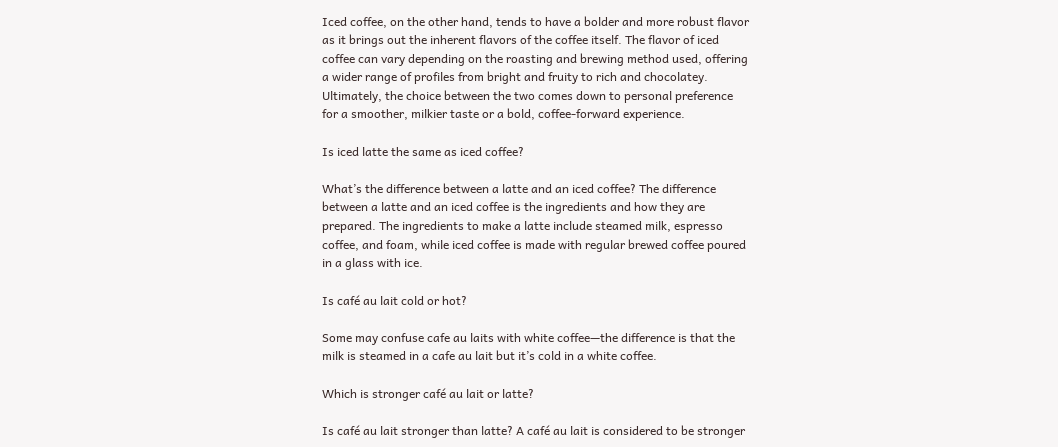Iced coffee, on the other hand, tends to have a bolder and more robust flavor as it brings out the inherent flavors of the coffee itself. The flavor of iced coffee can vary depending on the roasting and brewing method used, offering a wider range of profiles from bright and fruity to rich and chocolatey. Ultimately, the choice between the two comes down to personal preference for a smoother, milkier taste or a bold, coffee-forward experience.

Is iced latte the same as iced coffee?

What’s the difference between a latte and an iced coffee? The difference between a latte and an iced coffee is the ingredients and how they are prepared. The ingredients to make a latte include steamed milk, espresso coffee, and foam, while iced coffee is made with regular brewed coffee poured in a glass with ice.

Is café au lait cold or hot?

Some may confuse cafe au laits with white coffee—the difference is that the milk is steamed in a cafe au lait but it’s cold in a white coffee.

Which is stronger café au lait or latte?

Is café au lait stronger than latte? A café au lait is considered to be stronger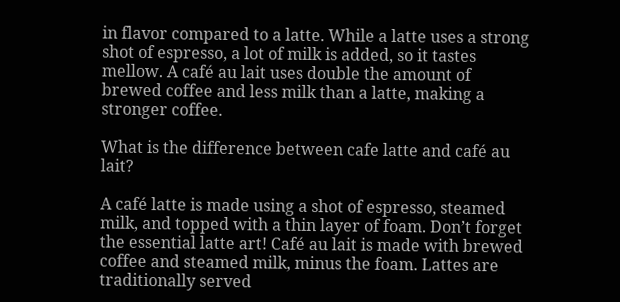in flavor compared to a latte. While a latte uses a strong shot of espresso, a lot of milk is added, so it tastes mellow. A café au lait uses double the amount of brewed coffee and less milk than a latte, making a stronger coffee.

What is the difference between cafe latte and café au lait?

A café latte is made using a shot of espresso, steamed milk, and topped with a thin layer of foam. Don’t forget the essential latte art! Café au lait is made with brewed coffee and steamed milk, minus the foam. Lattes are traditionally served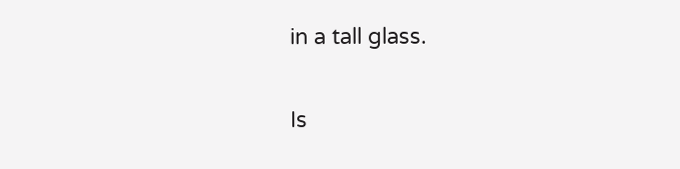in a tall glass.

Is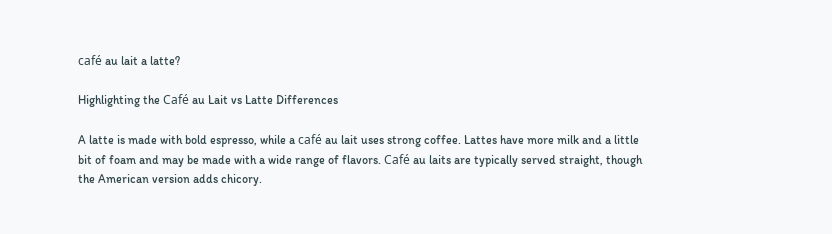café au lait a latte?

Highlighting the Café au Lait vs Latte Differences

A latte is made with bold espresso, while a café au lait uses strong coffee. Lattes have more milk and a little bit of foam and may be made with a wide range of flavors. Café au laits are typically served straight, though the American version adds chicory.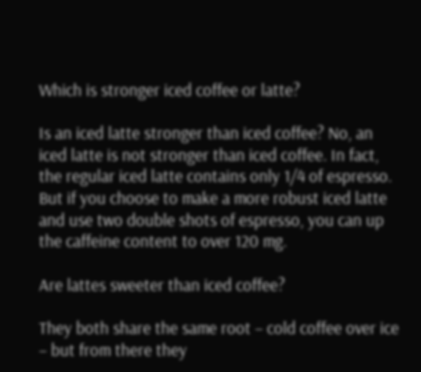Which is stronger iced coffee or latte?

Is an iced latte stronger than iced coffee? No, an iced latte is not stronger than iced coffee. In fact, the regular iced latte contains only 1/4 of espresso. But if you choose to make a more robust iced latte and use two double shots of espresso, you can up the caffeine content to over 120 mg.

Are lattes sweeter than iced coffee?

They both share the same root – cold coffee over ice – but from there they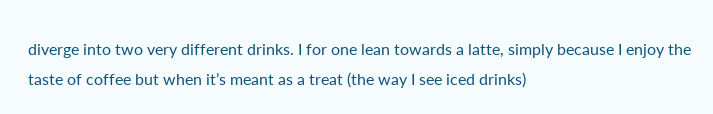diverge into two very different drinks. I for one lean towards a latte, simply because I enjoy the taste of coffee but when it’s meant as a treat (the way I see iced drinks)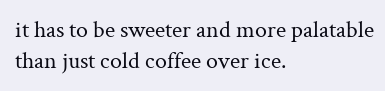it has to be sweeter and more palatable than just cold coffee over ice.